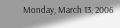Monday, March 13, 2006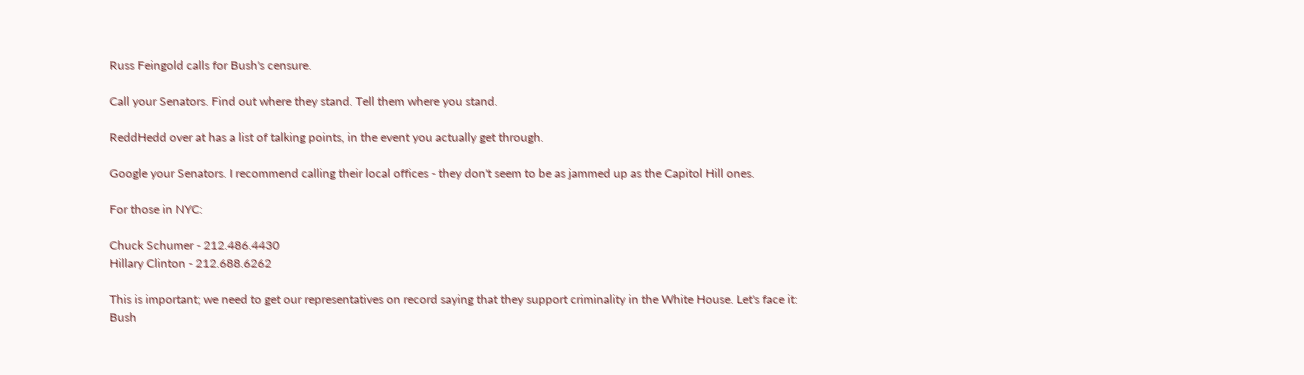Russ Feingold calls for Bush's censure.

Call your Senators. Find out where they stand. Tell them where you stand.

ReddHedd over at has a list of talking points, in the event you actually get through.

Google your Senators. I recommend calling their local offices - they don't seem to be as jammed up as the Capitol Hill ones.

For those in NYC:

Chuck Schumer - 212.486.4430
Hillary Clinton - 212.688.6262

This is important; we need to get our representatives on record saying that they support criminality in the White House. Let's face it: Bush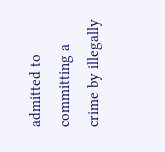admitted to committing a crime by illegally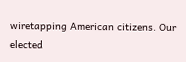wiretapping American citizens. Our elected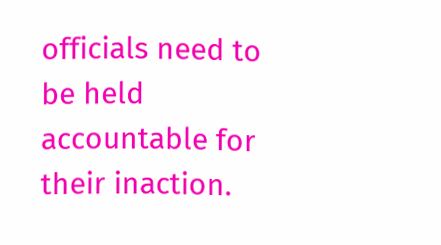officials need to be held accountable for their inaction.